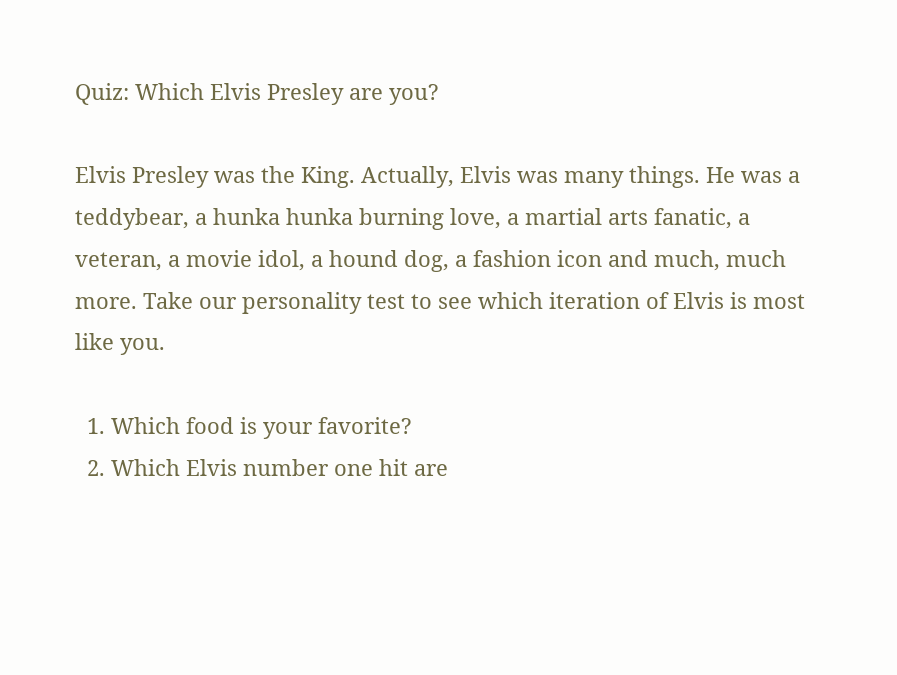Quiz: Which Elvis Presley are you?

Elvis Presley was the King. Actually, Elvis was many things. He was a teddybear, a hunka hunka burning love, a martial arts fanatic, a veteran, a movie idol, a hound dog, a fashion icon and much, much more. Take our personality test to see which iteration of Elvis is most like you.

  1. Which food is your favorite?
  2. Which Elvis number one hit are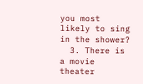you most likely to sing in the shower?
  3. There is a movie theater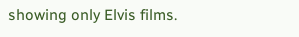showing only Elvis films.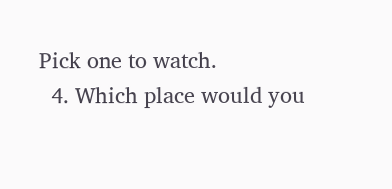Pick one to watch.
  4. Which place would you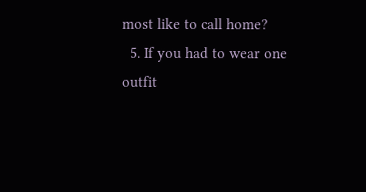most like to call home?
  5. If you had to wear one outfit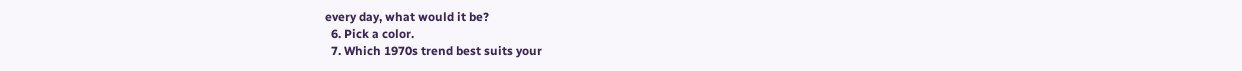every day, what would it be?
  6. Pick a color.
  7. Which 1970s trend best suits your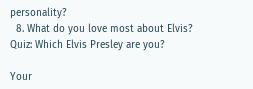personality?
  8. What do you love most about Elvis?
Quiz: Which Elvis Presley are you?

Your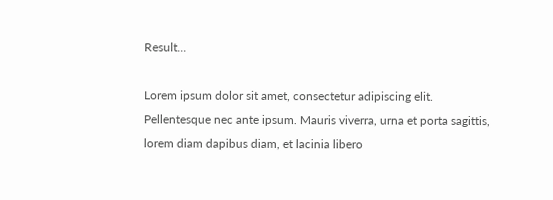Result...

Lorem ipsum dolor sit amet, consectetur adipiscing elit. Pellentesque nec ante ipsum. Mauris viverra, urna et porta sagittis, lorem diam dapibus diam, et lacinia libero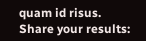quam id risus.
Share your results: